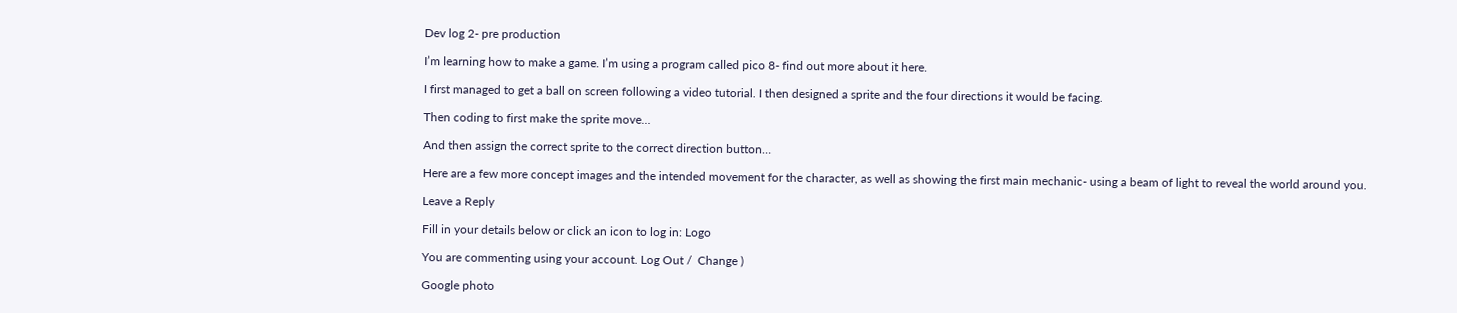Dev log 2- pre production

I’m learning how to make a game. I’m using a program called pico 8- find out more about it here.

I first managed to get a ball on screen following a video tutorial. I then designed a sprite and the four directions it would be facing.

Then coding to first make the sprite move…

And then assign the correct sprite to the correct direction button…

Here are a few more concept images and the intended movement for the character, as well as showing the first main mechanic- using a beam of light to reveal the world around you.

Leave a Reply

Fill in your details below or click an icon to log in: Logo

You are commenting using your account. Log Out /  Change )

Google photo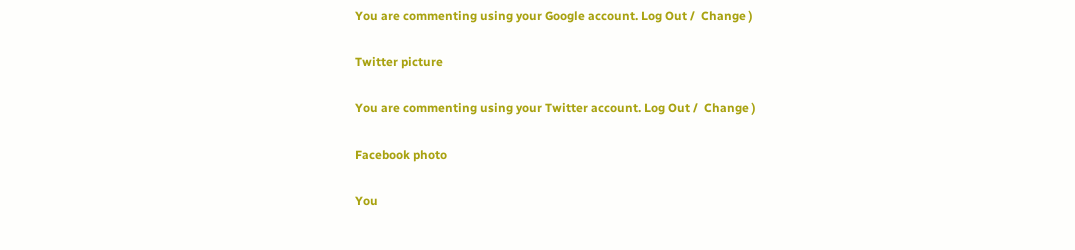You are commenting using your Google account. Log Out /  Change )

Twitter picture

You are commenting using your Twitter account. Log Out /  Change )

Facebook photo

You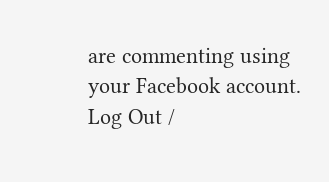are commenting using your Facebook account. Log Out /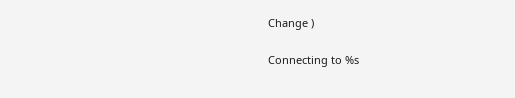Change )

Connecting to %s